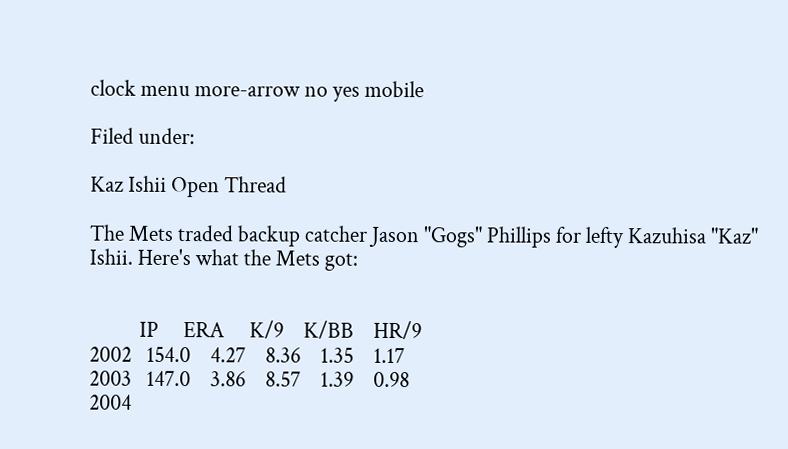clock menu more-arrow no yes mobile

Filed under:

Kaz Ishii Open Thread

The Mets traded backup catcher Jason "Gogs" Phillips for lefty Kazuhisa "Kaz" Ishii. Here's what the Mets got:


          IP     ERA     K/9    K/BB    HR/9
2002   154.0    4.27    8.36    1.35    1.17
2003   147.0    3.86    8.57    1.39    0.98
2004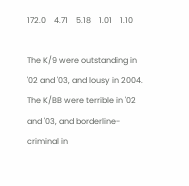172.0    4.71    5.18    1.01    1.10

The K/9 were outstanding in '02 and '03, and lousy in 2004. The K/BB were terrible in '02 and '03, and borderline-criminal in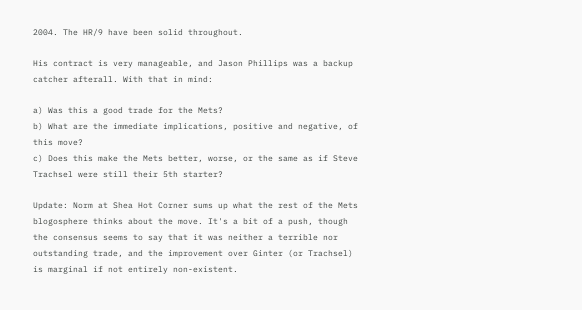2004. The HR/9 have been solid throughout.

His contract is very manageable, and Jason Phillips was a backup catcher afterall. With that in mind:

a) Was this a good trade for the Mets?
b) What are the immediate implications, positive and negative, of this move?
c) Does this make the Mets better, worse, or the same as if Steve Trachsel were still their 5th starter?

Update: Norm at Shea Hot Corner sums up what the rest of the Mets blogosphere thinks about the move. It's a bit of a push, though the consensus seems to say that it was neither a terrible nor outstanding trade, and the improvement over Ginter (or Trachsel) is marginal if not entirely non-existent.